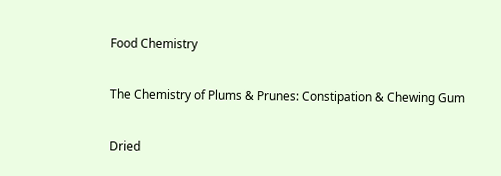Food Chemistry

The Chemistry of Plums & Prunes: Constipation & Chewing Gum

Dried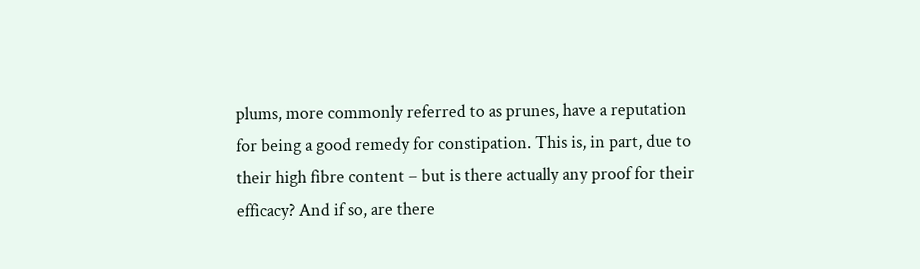plums, more commonly referred to as prunes, have a reputation for being a good remedy for constipation. This is, in part, due to their high fibre content – but is there actually any proof for their efficacy? And if so, are there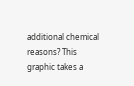additional chemical reasons? This graphic takes a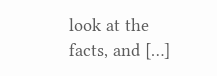look at the facts, and […]